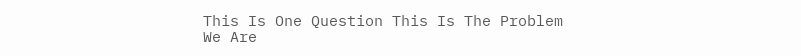This Is One Question This Is The Problem We Are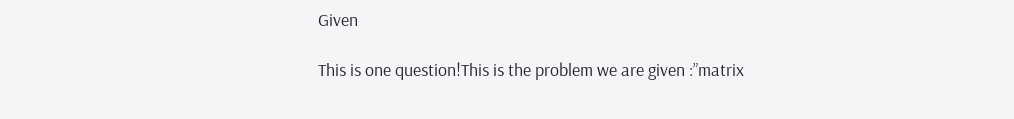Given

This is one question!This is the problem we are given :”matrix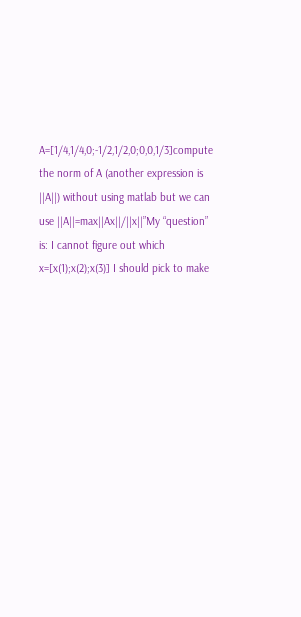A=[1/4,1/4,0;-1/2,1/2,0;0,0,1/3]compute the norm of A (another expression is ||A||) without using matlab but we can use ||A||=max||Ax||/||x||”My “question” is: I cannot figure out which x=[x(1);x(2);x(3)] I should pick to make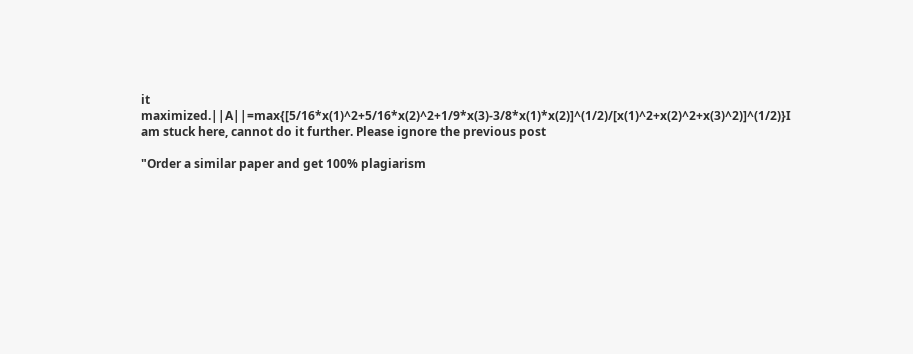it maximized.||A||=max{[5/16*x(1)^2+5/16*x(2)^2+1/9*x(3)-3/8*x(1)*x(2)]^(1/2)/[x(1)^2+x(2)^2+x(3)^2)]^(1/2)}I am stuck here, cannot do it further. Please ignore the previous post

"Order a similar paper and get 100% plagiarism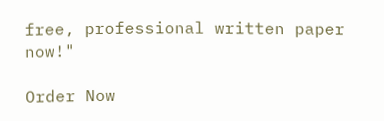free, professional written paper now!"

Order Now